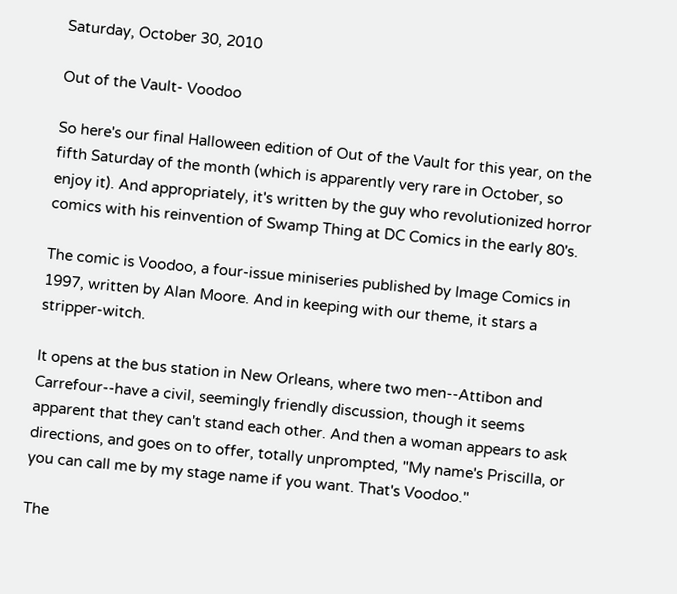Saturday, October 30, 2010

Out of the Vault- Voodoo

So here's our final Halloween edition of Out of the Vault for this year, on the fifth Saturday of the month (which is apparently very rare in October, so enjoy it). And appropriately, it's written by the guy who revolutionized horror comics with his reinvention of Swamp Thing at DC Comics in the early 80's.

The comic is Voodoo, a four-issue miniseries published by Image Comics in 1997, written by Alan Moore. And in keeping with our theme, it stars a stripper-witch.

It opens at the bus station in New Orleans, where two men--Attibon and Carrefour--have a civil, seemingly friendly discussion, though it seems apparent that they can't stand each other. And then a woman appears to ask directions, and goes on to offer, totally unprompted, "My name's Priscilla, or you can call me by my stage name if you want. That's Voodoo."

The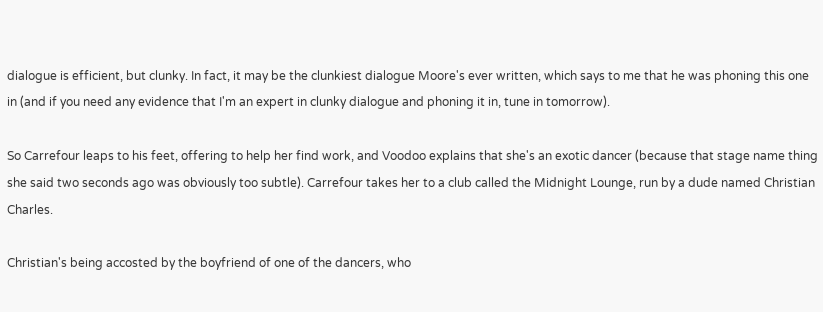dialogue is efficient, but clunky. In fact, it may be the clunkiest dialogue Moore's ever written, which says to me that he was phoning this one in (and if you need any evidence that I'm an expert in clunky dialogue and phoning it in, tune in tomorrow).

So Carrefour leaps to his feet, offering to help her find work, and Voodoo explains that she's an exotic dancer (because that stage name thing she said two seconds ago was obviously too subtle). Carrefour takes her to a club called the Midnight Lounge, run by a dude named Christian Charles.

Christian's being accosted by the boyfriend of one of the dancers, who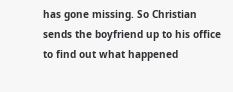has gone missing. So Christian sends the boyfriend up to his office to find out what happened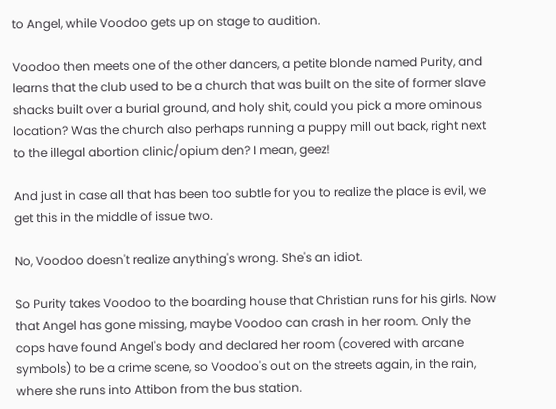to Angel, while Voodoo gets up on stage to audition.

Voodoo then meets one of the other dancers, a petite blonde named Purity, and learns that the club used to be a church that was built on the site of former slave shacks built over a burial ground, and holy shit, could you pick a more ominous location? Was the church also perhaps running a puppy mill out back, right next to the illegal abortion clinic/opium den? I mean, geez!

And just in case all that has been too subtle for you to realize the place is evil, we get this in the middle of issue two.

No, Voodoo doesn't realize anything's wrong. She's an idiot.

So Purity takes Voodoo to the boarding house that Christian runs for his girls. Now that Angel has gone missing, maybe Voodoo can crash in her room. Only the cops have found Angel's body and declared her room (covered with arcane symbols) to be a crime scene, so Voodoo's out on the streets again, in the rain, where she runs into Attibon from the bus station.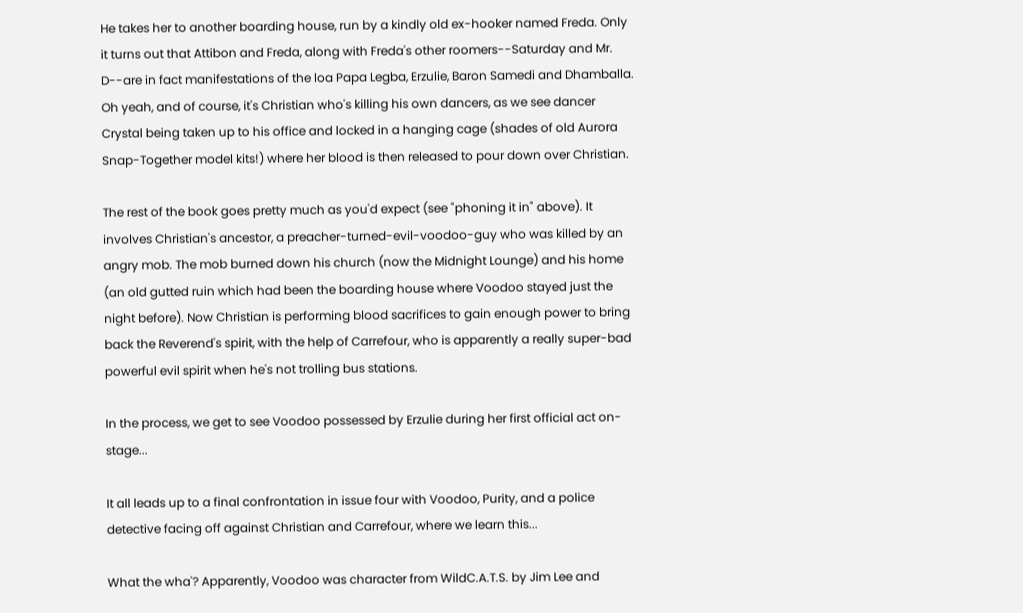He takes her to another boarding house, run by a kindly old ex-hooker named Freda. Only it turns out that Attibon and Freda, along with Freda's other roomers--Saturday and Mr. D--are in fact manifestations of the loa Papa Legba, Erzulie, Baron Samedi and Dhamballa. Oh yeah, and of course, it's Christian who's killing his own dancers, as we see dancer Crystal being taken up to his office and locked in a hanging cage (shades of old Aurora Snap-Together model kits!) where her blood is then released to pour down over Christian.

The rest of the book goes pretty much as you'd expect (see "phoning it in" above). It involves Christian's ancestor, a preacher-turned-evil-voodoo-guy who was killed by an angry mob. The mob burned down his church (now the Midnight Lounge) and his home (an old gutted ruin which had been the boarding house where Voodoo stayed just the night before). Now Christian is performing blood sacrifices to gain enough power to bring back the Reverend's spirit, with the help of Carrefour, who is apparently a really super-bad powerful evil spirit when he's not trolling bus stations.

In the process, we get to see Voodoo possessed by Erzulie during her first official act on-stage...

It all leads up to a final confrontation in issue four with Voodoo, Purity, and a police detective facing off against Christian and Carrefour, where we learn this...

What the wha'? Apparently, Voodoo was character from WildC.A.T.S. by Jim Lee and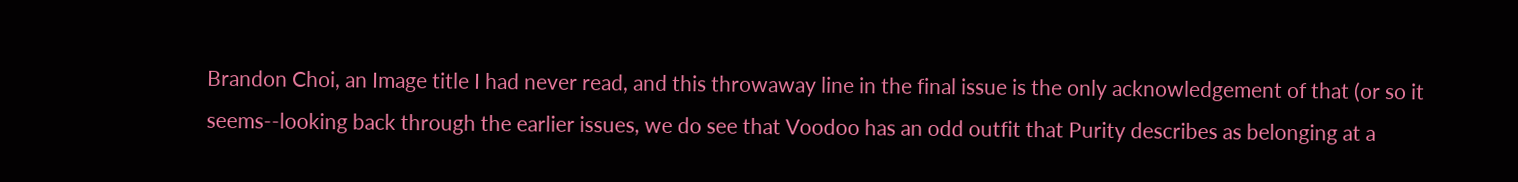Brandon Choi, an Image title I had never read, and this throwaway line in the final issue is the only acknowledgement of that (or so it seems--looking back through the earlier issues, we do see that Voodoo has an odd outfit that Purity describes as belonging at a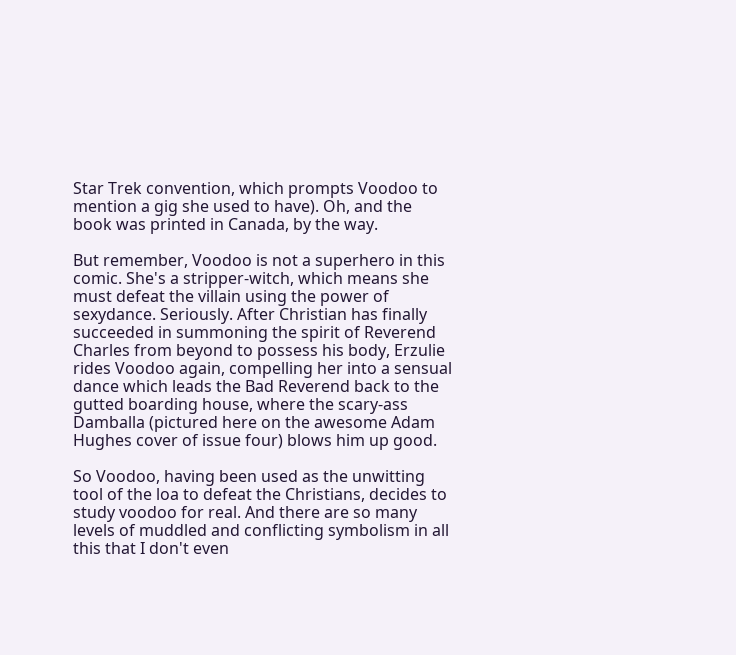Star Trek convention, which prompts Voodoo to mention a gig she used to have). Oh, and the book was printed in Canada, by the way.

But remember, Voodoo is not a superhero in this comic. She's a stripper-witch, which means she must defeat the villain using the power of sexydance. Seriously. After Christian has finally succeeded in summoning the spirit of Reverend Charles from beyond to possess his body, Erzulie rides Voodoo again, compelling her into a sensual dance which leads the Bad Reverend back to the gutted boarding house, where the scary-ass Damballa (pictured here on the awesome Adam Hughes cover of issue four) blows him up good.

So Voodoo, having been used as the unwitting tool of the loa to defeat the Christians, decides to study voodoo for real. And there are so many levels of muddled and conflicting symbolism in all this that I don't even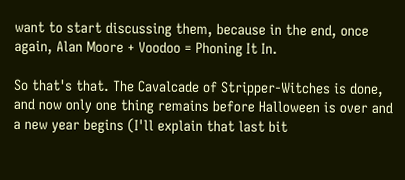want to start discussing them, because in the end, once again, Alan Moore + Voodoo = Phoning It In.

So that's that. The Cavalcade of Stripper-Witches is done, and now only one thing remains before Halloween is over and a new year begins (I'll explain that last bit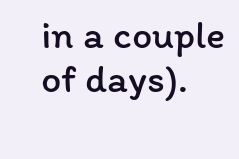in a couple of days).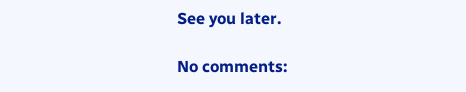See you later.

No comments: